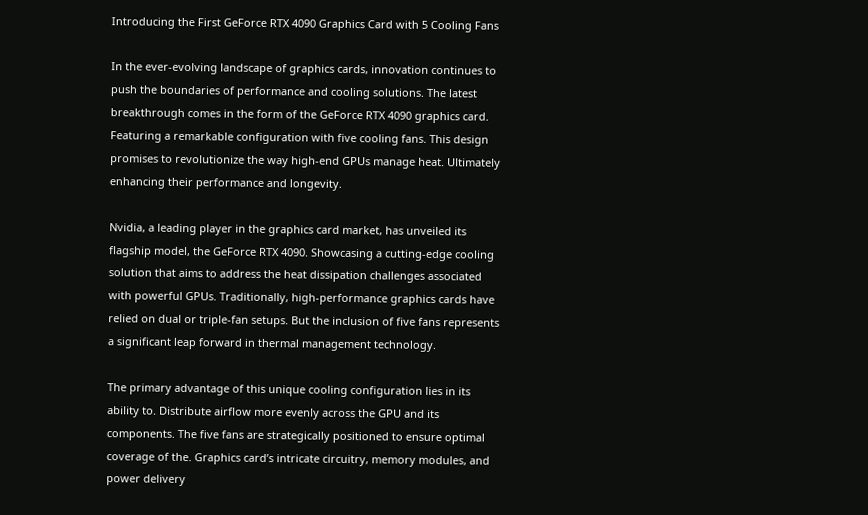Introducing the First GeForce RTX 4090 Graphics Card with 5 Cooling Fans

In the ever-evolving landscape of graphics cards, innovation continues to push the boundaries of performance and cooling solutions. The latest breakthrough comes in the form of the GeForce RTX 4090 graphics card. Featuring a remarkable configuration with five cooling fans. This design promises to revolutionize the way high-end GPUs manage heat. Ultimately enhancing their performance and longevity.

Nvidia, a leading player in the graphics card market, has unveiled its flagship model, the GeForce RTX 4090. Showcasing a cutting-edge cooling solution that aims to address the heat dissipation challenges associated with powerful GPUs. Traditionally, high-performance graphics cards have relied on dual or triple-fan setups. But the inclusion of five fans represents a significant leap forward in thermal management technology.

The primary advantage of this unique cooling configuration lies in its ability to. Distribute airflow more evenly across the GPU and its components. The five fans are strategically positioned to ensure optimal coverage of the. Graphics card’s intricate circuitry, memory modules, and power delivery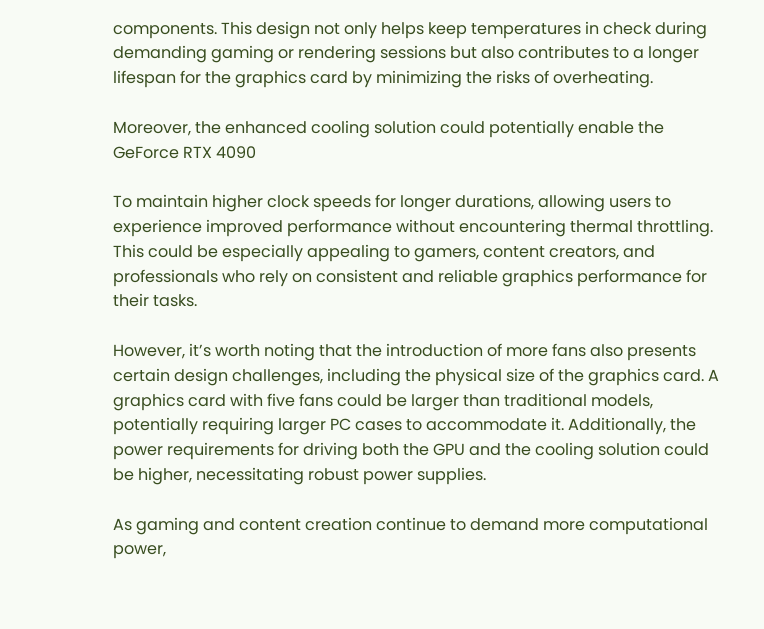components. This design not only helps keep temperatures in check during demanding gaming or rendering sessions but also contributes to a longer lifespan for the graphics card by minimizing the risks of overheating.

Moreover, the enhanced cooling solution could potentially enable the GeForce RTX 4090

To maintain higher clock speeds for longer durations, allowing users to experience improved performance without encountering thermal throttling. This could be especially appealing to gamers, content creators, and professionals who rely on consistent and reliable graphics performance for their tasks.

However, it’s worth noting that the introduction of more fans also presents certain design challenges, including the physical size of the graphics card. A graphics card with five fans could be larger than traditional models, potentially requiring larger PC cases to accommodate it. Additionally, the power requirements for driving both the GPU and the cooling solution could be higher, necessitating robust power supplies.

As gaming and content creation continue to demand more computational power,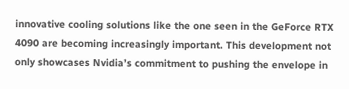innovative cooling solutions like the one seen in the GeForce RTX 4090 are becoming increasingly important. This development not only showcases Nvidia’s commitment to pushing the envelope in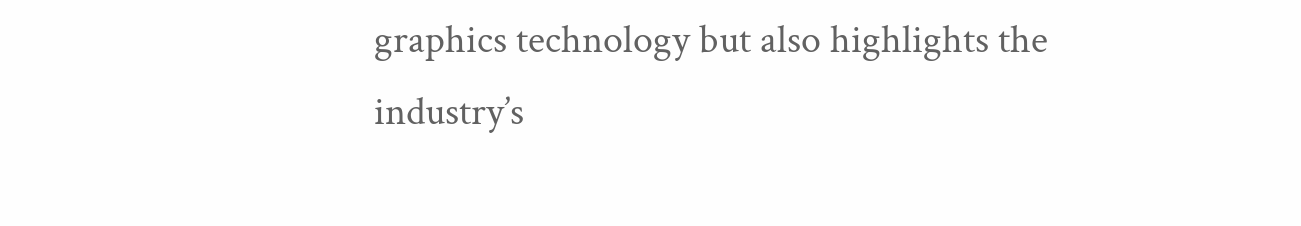graphics technology but also highlights the industry’s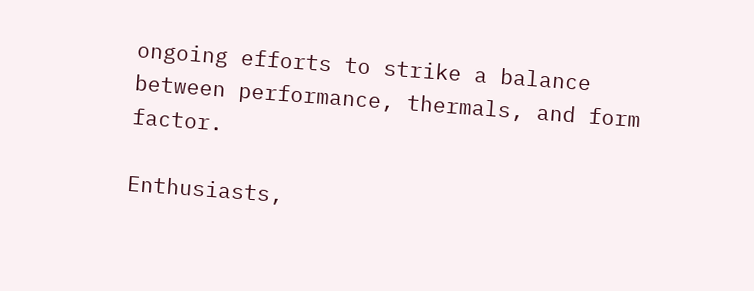ongoing efforts to strike a balance between performance, thermals, and form factor.

Enthusiasts,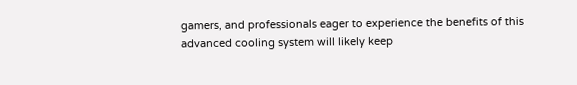gamers, and professionals eager to experience the benefits of this advanced cooling system will likely keep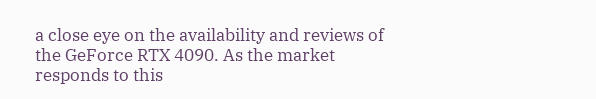a close eye on the availability and reviews of the GeForce RTX 4090. As the market responds to this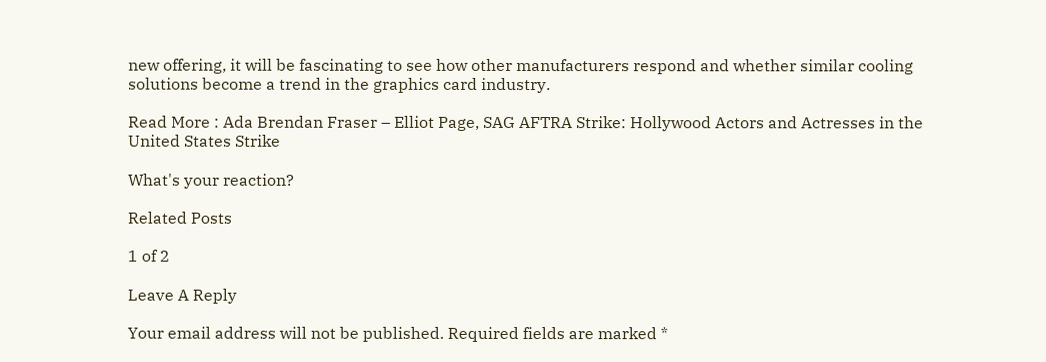new offering, it will be fascinating to see how other manufacturers respond and whether similar cooling solutions become a trend in the graphics card industry.

Read More : Ada Brendan Fraser – Elliot Page, SAG AFTRA Strike: Hollywood Actors and Actresses in the United States Strike

What's your reaction?

Related Posts

1 of 2

Leave A Reply

Your email address will not be published. Required fields are marked *